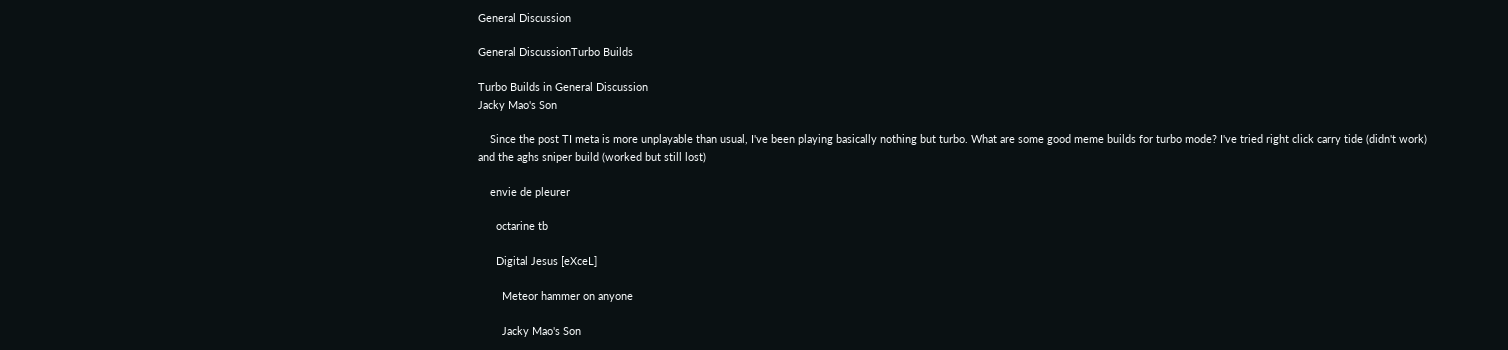General Discussion

General DiscussionTurbo Builds

Turbo Builds in General Discussion
Jacky Mao's Son

    Since the post TI meta is more unplayable than usual, I've been playing basically nothing but turbo. What are some good meme builds for turbo mode? I've tried right click carry tide (didn't work) and the aghs sniper build (worked but still lost)

    envie de pleurer

      octarine tb

      Digital Jesus [eXceL]

        Meteor hammer on anyone

        Jacky Mao's Son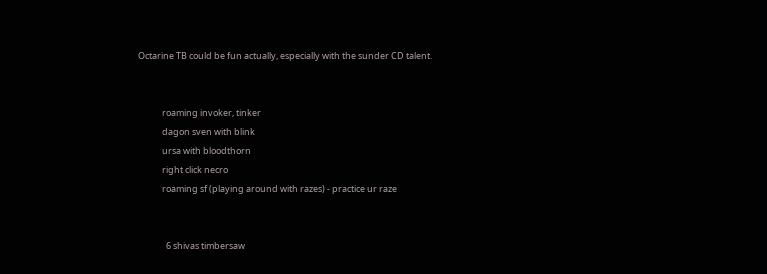Octarine TB could be fun actually, especially with the sunder CD talent.


            roaming invoker, tinker
            dagon sven with blink
            ursa with bloodthorn
            right click necro
            roaming sf (playing around with razes) - practice ur raze


              6 shivas timbersaw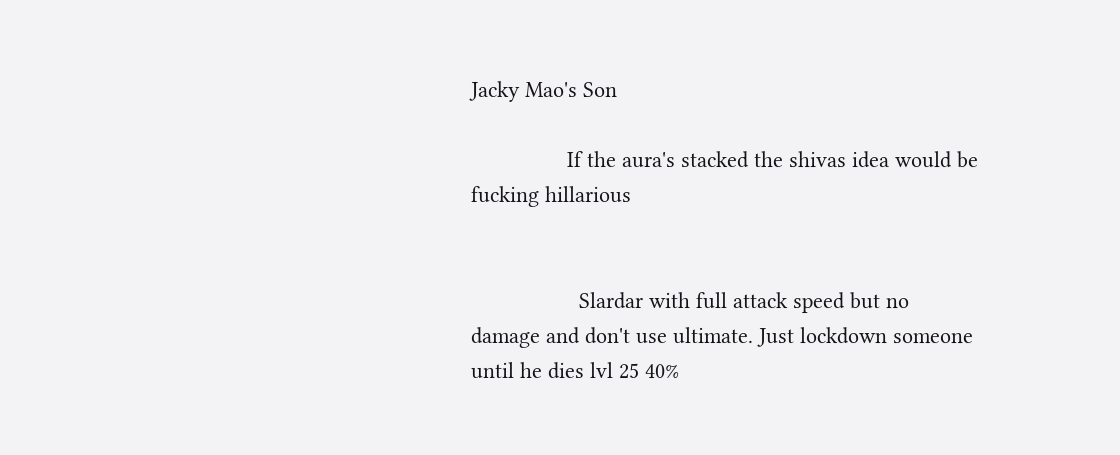Jacky Mao's Son

                If the aura's stacked the shivas idea would be fucking hillarious


                  Slardar with full attack speed but no damage and don't use ultimate. Just lockdown someone until he dies lvl 25 40%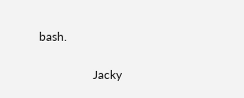bash.

                  Jacky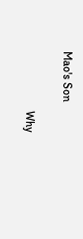Mao's Son

                    Why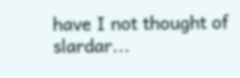have I not thought of slardar...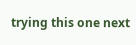trying this one next